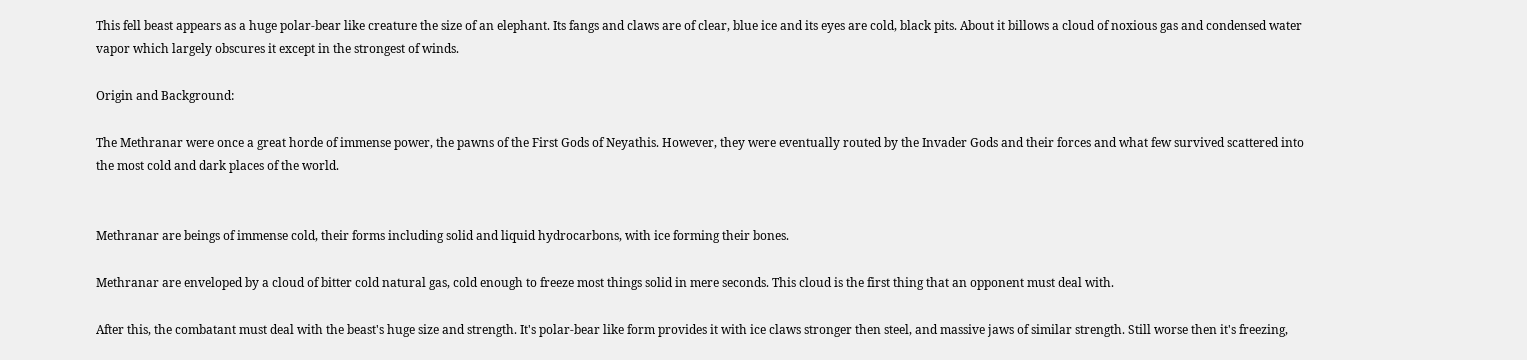This fell beast appears as a huge polar-bear like creature the size of an elephant. Its fangs and claws are of clear, blue ice and its eyes are cold, black pits. About it billows a cloud of noxious gas and condensed water vapor which largely obscures it except in the strongest of winds.

Origin and Background:

The Methranar were once a great horde of immense power, the pawns of the First Gods of Neyathis. However, they were eventually routed by the Invader Gods and their forces and what few survived scattered into the most cold and dark places of the world.


Methranar are beings of immense cold, their forms including solid and liquid hydrocarbons, with ice forming their bones.

Methranar are enveloped by a cloud of bitter cold natural gas, cold enough to freeze most things solid in mere seconds. This cloud is the first thing that an opponent must deal with.

After this, the combatant must deal with the beast's huge size and strength. It's polar-bear like form provides it with ice claws stronger then steel, and massive jaws of similar strength. Still worse then it's freezing,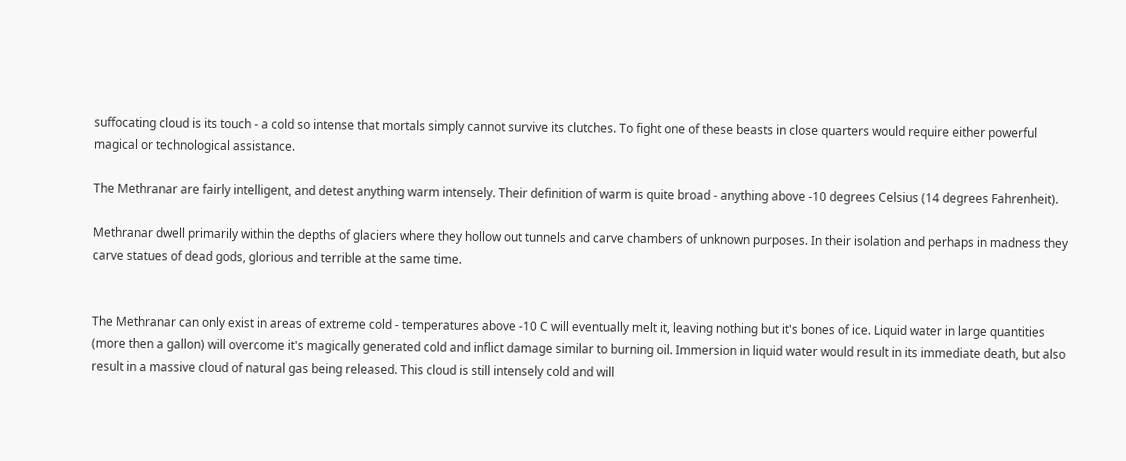suffocating cloud is its touch - a cold so intense that mortals simply cannot survive its clutches. To fight one of these beasts in close quarters would require either powerful magical or technological assistance.

The Methranar are fairly intelligent, and detest anything warm intensely. Their definition of warm is quite broad - anything above -10 degrees Celsius (14 degrees Fahrenheit).

Methranar dwell primarily within the depths of glaciers where they hollow out tunnels and carve chambers of unknown purposes. In their isolation and perhaps in madness they carve statues of dead gods, glorious and terrible at the same time.


The Methranar can only exist in areas of extreme cold - temperatures above -10 C will eventually melt it, leaving nothing but it's bones of ice. Liquid water in large quantities (more then a gallon) will overcome it's magically generated cold and inflict damage similar to burning oil. Immersion in liquid water would result in its immediate death, but also result in a massive cloud of natural gas being released. This cloud is still intensely cold and will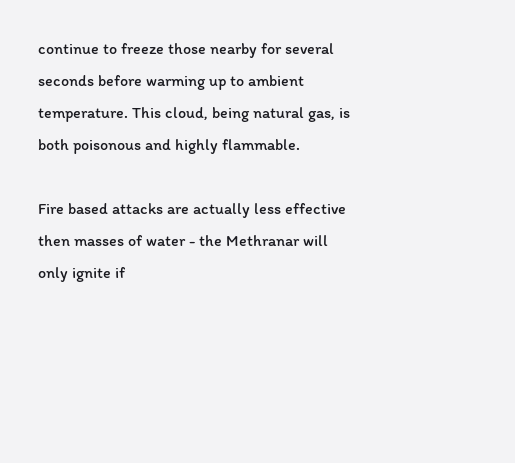continue to freeze those nearby for several seconds before warming up to ambient temperature. This cloud, being natural gas, is both poisonous and highly flammable.

Fire based attacks are actually less effective then masses of water - the Methranar will only ignite if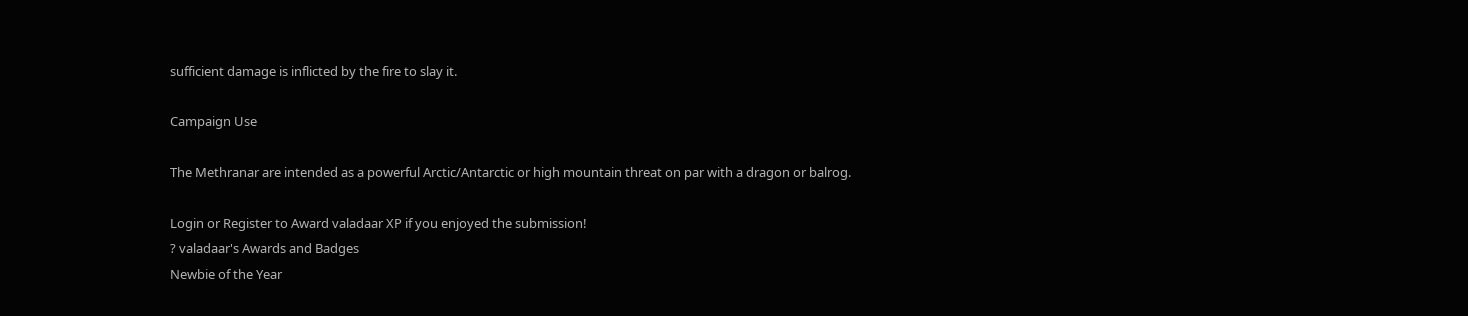sufficient damage is inflicted by the fire to slay it.

Campaign Use

The Methranar are intended as a powerful Arctic/Antarctic or high mountain threat on par with a dragon or balrog.

Login or Register to Award valadaar XP if you enjoyed the submission!
? valadaar's Awards and Badges
Newbie of the Year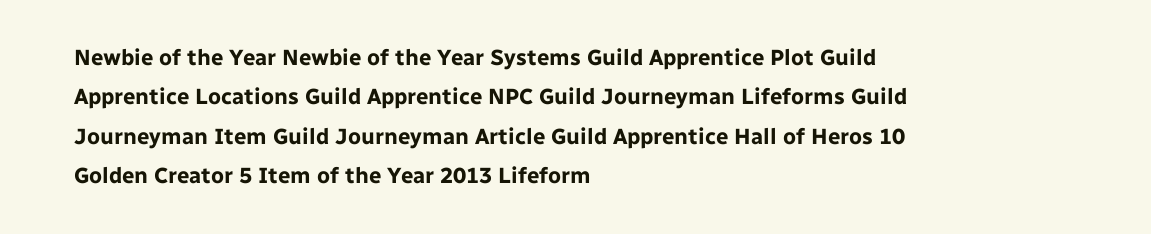Newbie of the Year Newbie of the Year Systems Guild Apprentice Plot Guild Apprentice Locations Guild Apprentice NPC Guild Journeyman Lifeforms Guild Journeyman Item Guild Journeyman Article Guild Apprentice Hall of Heros 10 Golden Creator 5 Item of the Year 2013 Lifeform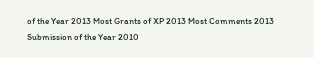of the Year 2013 Most Grants of XP 2013 Most Comments 2013 Submission of the Year 2010